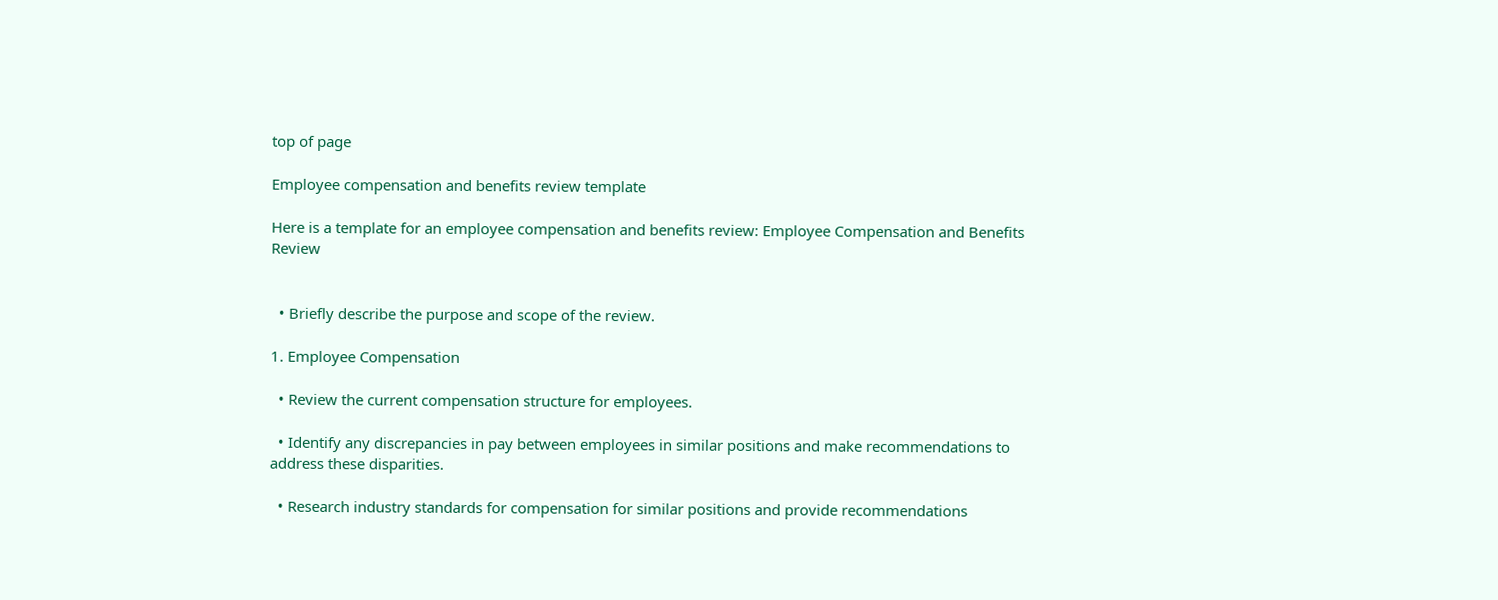top of page

Employee compensation and benefits review template

Here is a template for an employee compensation and benefits review: Employee Compensation and Benefits Review


  • Briefly describe the purpose and scope of the review.

1. Employee Compensation

  • Review the current compensation structure for employees.

  • Identify any discrepancies in pay between employees in similar positions and make recommendations to address these disparities.

  • Research industry standards for compensation for similar positions and provide recommendations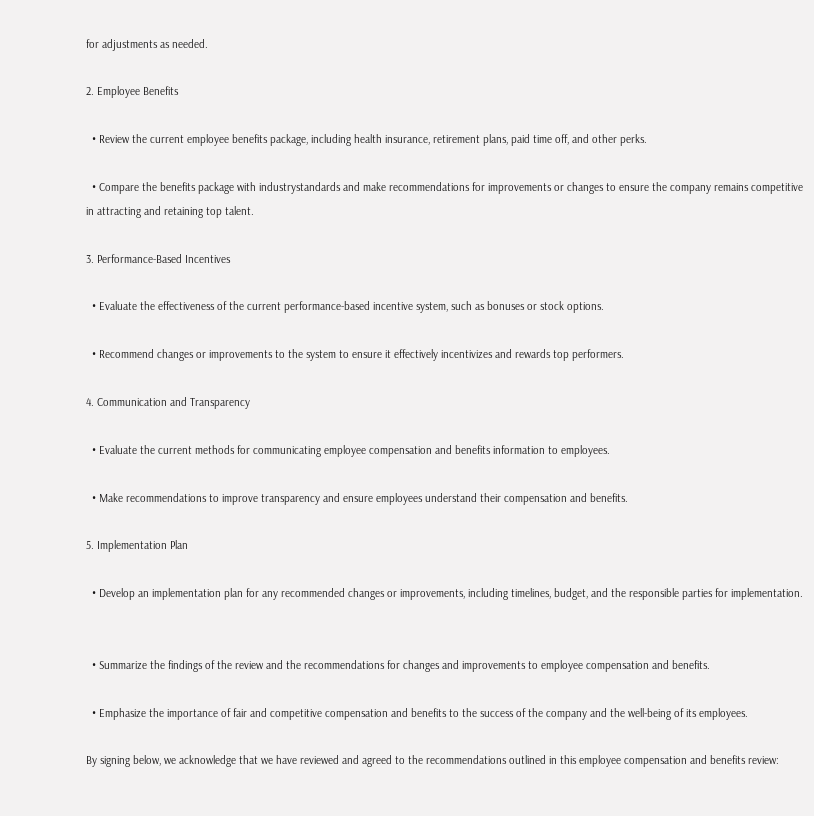for adjustments as needed.

2. Employee Benefits

  • Review the current employee benefits package, including health insurance, retirement plans, paid time off, and other perks.

  • Compare the benefits package with industrystandards and make recommendations for improvements or changes to ensure the company remains competitive in attracting and retaining top talent.

3. Performance-Based Incentives

  • Evaluate the effectiveness of the current performance-based incentive system, such as bonuses or stock options.

  • Recommend changes or improvements to the system to ensure it effectively incentivizes and rewards top performers.

4. Communication and Transparency

  • Evaluate the current methods for communicating employee compensation and benefits information to employees.

  • Make recommendations to improve transparency and ensure employees understand their compensation and benefits.

5. Implementation Plan

  • Develop an implementation plan for any recommended changes or improvements, including timelines, budget, and the responsible parties for implementation.


  • Summarize the findings of the review and the recommendations for changes and improvements to employee compensation and benefits.

  • Emphasize the importance of fair and competitive compensation and benefits to the success of the company and the well-being of its employees.

By signing below, we acknowledge that we have reviewed and agreed to the recommendations outlined in this employee compensation and benefits review: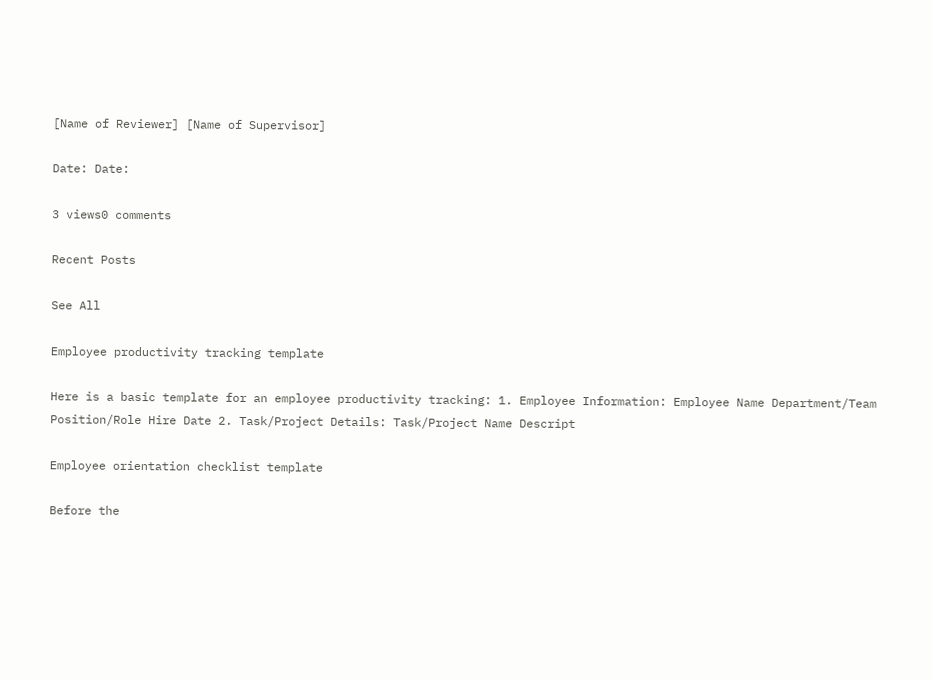[Name of Reviewer] [Name of Supervisor]

Date: Date:

3 views0 comments

Recent Posts

See All

Employee productivity tracking template

Here is a basic template for an employee productivity tracking: 1. Employee Information: Employee Name Department/Team Position/Role Hire Date 2. Task/Project Details: Task/Project Name Descript

Employee orientation checklist template

Before the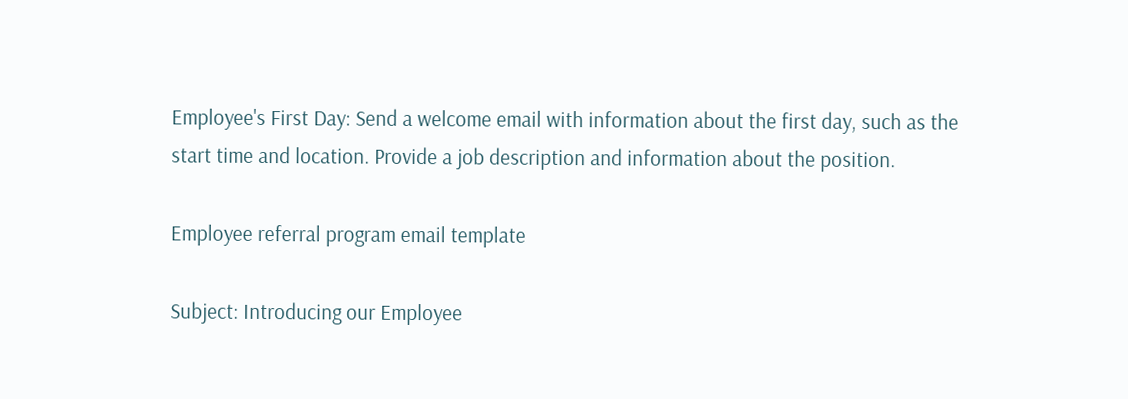Employee's First Day: Send a welcome email with information about the first day, such as the start time and location. Provide a job description and information about the position.

Employee referral program email template

Subject: Introducing our Employee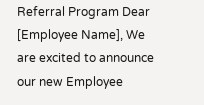Referral Program Dear [Employee Name], We are excited to announce our new Employee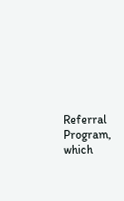Referral Program, which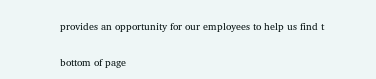provides an opportunity for our employees to help us find t


bottom of page